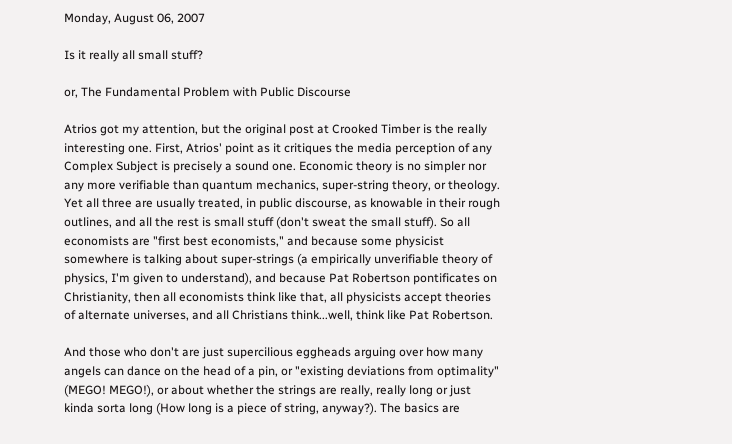Monday, August 06, 2007

Is it really all small stuff?

or, The Fundamental Problem with Public Discourse

Atrios got my attention, but the original post at Crooked Timber is the really interesting one. First, Atrios' point as it critiques the media perception of any Complex Subject is precisely a sound one. Economic theory is no simpler nor any more verifiable than quantum mechanics, super-string theory, or theology. Yet all three are usually treated, in public discourse, as knowable in their rough outlines, and all the rest is small stuff (don't sweat the small stuff). So all economists are "first best economists," and because some physicist somewhere is talking about super-strings (a empirically unverifiable theory of physics, I'm given to understand), and because Pat Robertson pontificates on Christianity, then all economists think like that, all physicists accept theories of alternate universes, and all Christians think...well, think like Pat Robertson.

And those who don't are just supercilious eggheads arguing over how many angels can dance on the head of a pin, or "existing deviations from optimality" (MEGO! MEGO!), or about whether the strings are really, really long or just kinda sorta long (How long is a piece of string, anyway?). The basics are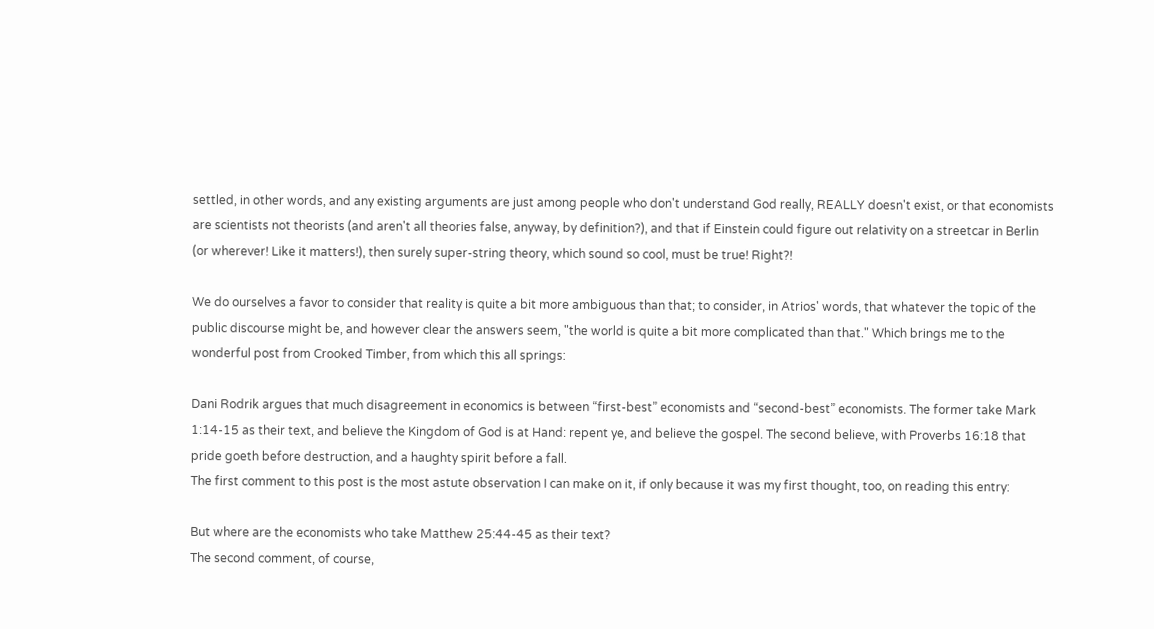settled, in other words, and any existing arguments are just among people who don't understand God really, REALLY doesn't exist, or that economists are scientists not theorists (and aren't all theories false, anyway, by definition?), and that if Einstein could figure out relativity on a streetcar in Berlin (or wherever! Like it matters!), then surely super-string theory, which sound so cool, must be true! Right?!

We do ourselves a favor to consider that reality is quite a bit more ambiguous than that; to consider, in Atrios' words, that whatever the topic of the public discourse might be, and however clear the answers seem, "the world is quite a bit more complicated than that." Which brings me to the wonderful post from Crooked Timber, from which this all springs:

Dani Rodrik argues that much disagreement in economics is between “first-best” economists and “second-best” economists. The former take Mark 1:14-15 as their text, and believe the Kingdom of God is at Hand: repent ye, and believe the gospel. The second believe, with Proverbs 16:18 that pride goeth before destruction, and a haughty spirit before a fall.
The first comment to this post is the most astute observation I can make on it, if only because it was my first thought, too, on reading this entry:

But where are the economists who take Matthew 25:44-45 as their text?
The second comment, of course,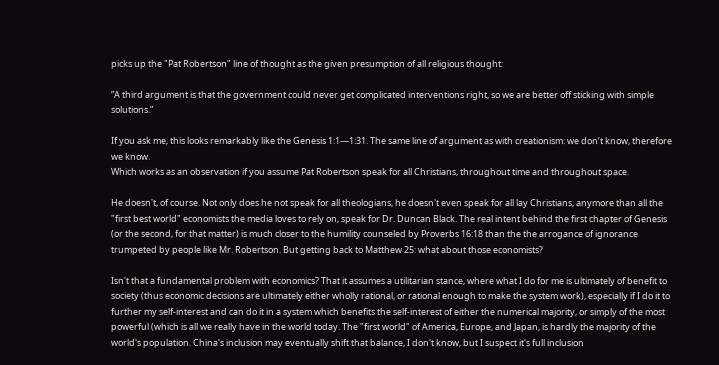picks up the "Pat Robertson" line of thought as the given presumption of all religious thought:

“A third argument is that the government could never get complicated interventions right, so we are better off sticking with simple solutions.”

If you ask me, this looks remarkably like the Genesis 1:1—1:31. The same line of argument as with creationism: we don’t know, therefore we know.
Which works as an observation if you assume Pat Robertson speak for all Christians, throughout time and throughout space.

He doesn't, of course. Not only does he not speak for all theologians, he doesn't even speak for all lay Christians, anymore than all the "first best world" economists the media loves to rely on, speak for Dr. Duncan Black. The real intent behind the first chapter of Genesis (or the second, for that matter) is much closer to the humility counseled by Proverbs 16:18 than the the arrogance of ignorance trumpeted by people like Mr. Robertson. But getting back to Matthew 25: what about those economists?

Isn't that a fundamental problem with economics? That it assumes a utilitarian stance, where what I do for me is ultimately of benefit to society (thus economic decisions are ultimately either wholly rational, or rational enough to make the system work), especially if I do it to further my self-interest and can do it in a system which benefits the self-interest of either the numerical majority, or simply of the most powerful (which is all we really have in the world today. The "first world" of America, Europe, and Japan, is hardly the majority of the world's population. China's inclusion may eventually shift that balance, I don't know, but I suspect it's full inclusion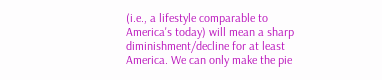(i.e., a lifestyle comparable to America's today) will mean a sharp diminishment/decline for at least America. We can only make the pie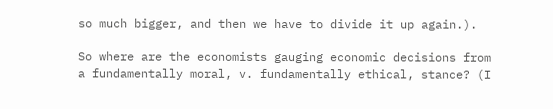so much bigger, and then we have to divide it up again.).

So where are the economists gauging economic decisions from a fundamentally moral, v. fundamentally ethical, stance? (I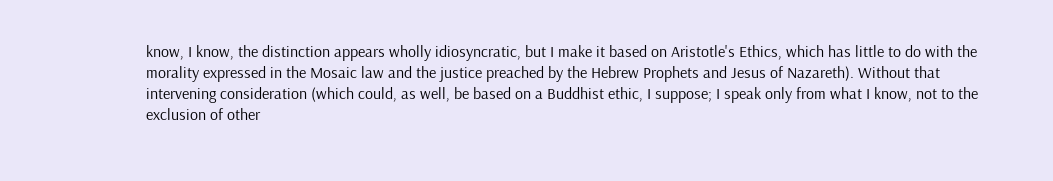know, I know, the distinction appears wholly idiosyncratic, but I make it based on Aristotle's Ethics, which has little to do with the morality expressed in the Mosaic law and the justice preached by the Hebrew Prophets and Jesus of Nazareth). Without that intervening consideration (which could, as well, be based on a Buddhist ethic, I suppose; I speak only from what I know, not to the exclusion of other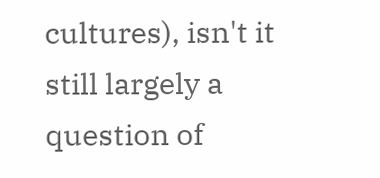cultures), isn't it still largely a question of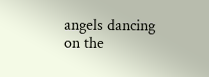angels dancing on the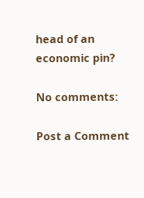head of an economic pin?

No comments:

Post a Comment